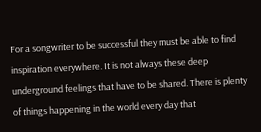For a songwriter to be successful they must be able to find inspiration everywhere. It is not always these deep underground feelings that have to be shared. There is plenty of things happening in the world every day that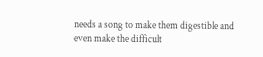needs a song to make them digestible and even make the difficult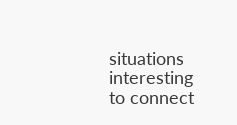situations interesting to connect